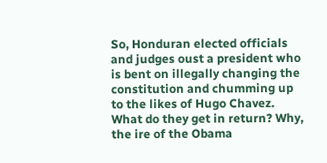So, Honduran elected officials and judges oust a president who is bent on illegally changing the constitution and chumming up to the likes of Hugo Chavez. What do they get in return? Why, the ire of the Obama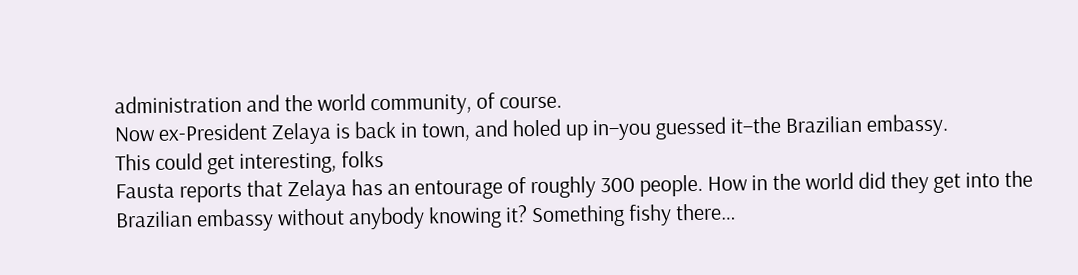administration and the world community, of course.
Now ex-President Zelaya is back in town, and holed up in–you guessed it–the Brazilian embassy.
This could get interesting, folks
Fausta reports that Zelaya has an entourage of roughly 300 people. How in the world did they get into the Brazilian embassy without anybody knowing it? Something fishy there…